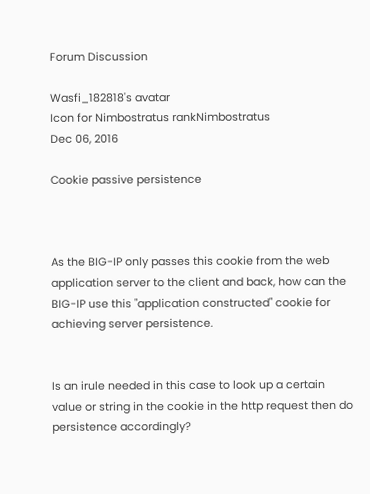Forum Discussion

Wasfi_182818's avatar
Icon for Nimbostratus rankNimbostratus
Dec 06, 2016

Cookie passive persistence



As the BIG-IP only passes this cookie from the web application server to the client and back, how can the BIG-IP use this "application constructed" cookie for achieving server persistence.


Is an irule needed in this case to look up a certain value or string in the cookie in the http request then do persistence accordingly?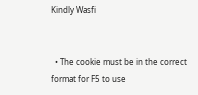Kindly Wasfi


  • The cookie must be in the correct format for F5 to use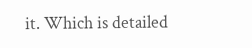it. Which is detailed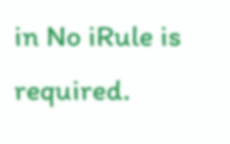in No iRule is required.